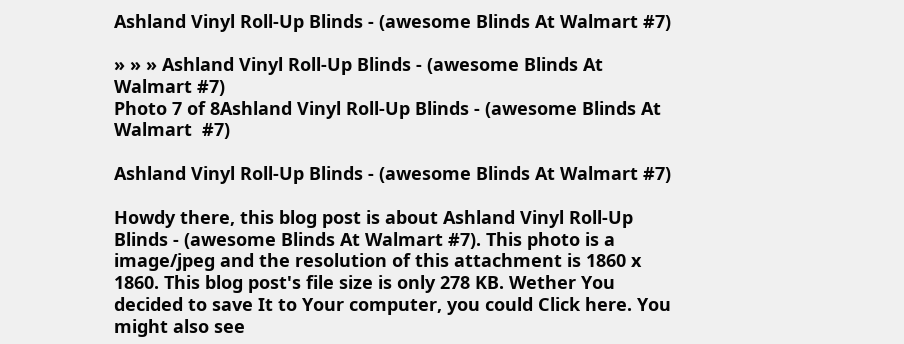Ashland Vinyl Roll-Up Blinds - (awesome Blinds At Walmart #7)

» » » Ashland Vinyl Roll-Up Blinds - (awesome Blinds At Walmart #7)
Photo 7 of 8Ashland Vinyl Roll-Up Blinds - (awesome Blinds At Walmart  #7)

Ashland Vinyl Roll-Up Blinds - (awesome Blinds At Walmart #7)

Howdy there, this blog post is about Ashland Vinyl Roll-Up Blinds - (awesome Blinds At Walmart #7). This photo is a image/jpeg and the resolution of this attachment is 1860 x 1860. This blog post's file size is only 278 KB. Wether You decided to save It to Your computer, you could Click here. You might also see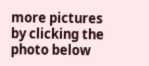more pictures by clicking the photo below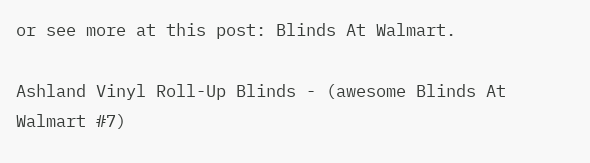or see more at this post: Blinds At Walmart.

Ashland Vinyl Roll-Up Blinds - (awesome Blinds At Walmart #7)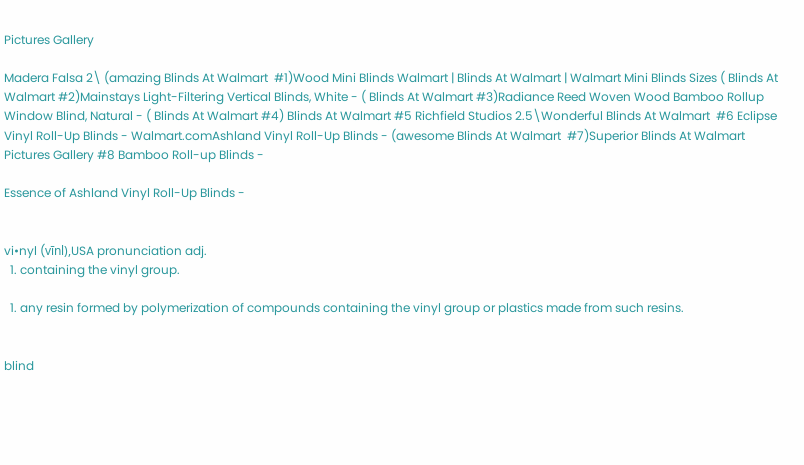Pictures Gallery

Madera Falsa 2\ (amazing Blinds At Walmart  #1)Wood Mini Blinds Walmart | Blinds At Walmart | Walmart Mini Blinds Sizes ( Blinds At Walmart #2)Mainstays Light-Filtering Vertical Blinds, White - ( Blinds At Walmart #3)Radiance Reed Woven Wood Bamboo Rollup Window Blind, Natural - ( Blinds At Walmart #4) Blinds At Walmart #5 Richfield Studios 2.5\Wonderful Blinds At Walmart  #6 Eclipse Vinyl Roll-Up Blinds - Walmart.comAshland Vinyl Roll-Up Blinds - (awesome Blinds At Walmart  #7)Superior Blinds At Walmart Pictures Gallery #8 Bamboo Roll-up Blinds -

Essence of Ashland Vinyl Roll-Up Blinds -


vi•nyl (vīnl),USA pronunciation adj.
  1. containing the vinyl group.

  1. any resin formed by polymerization of compounds containing the vinyl group or plastics made from such resins.


blind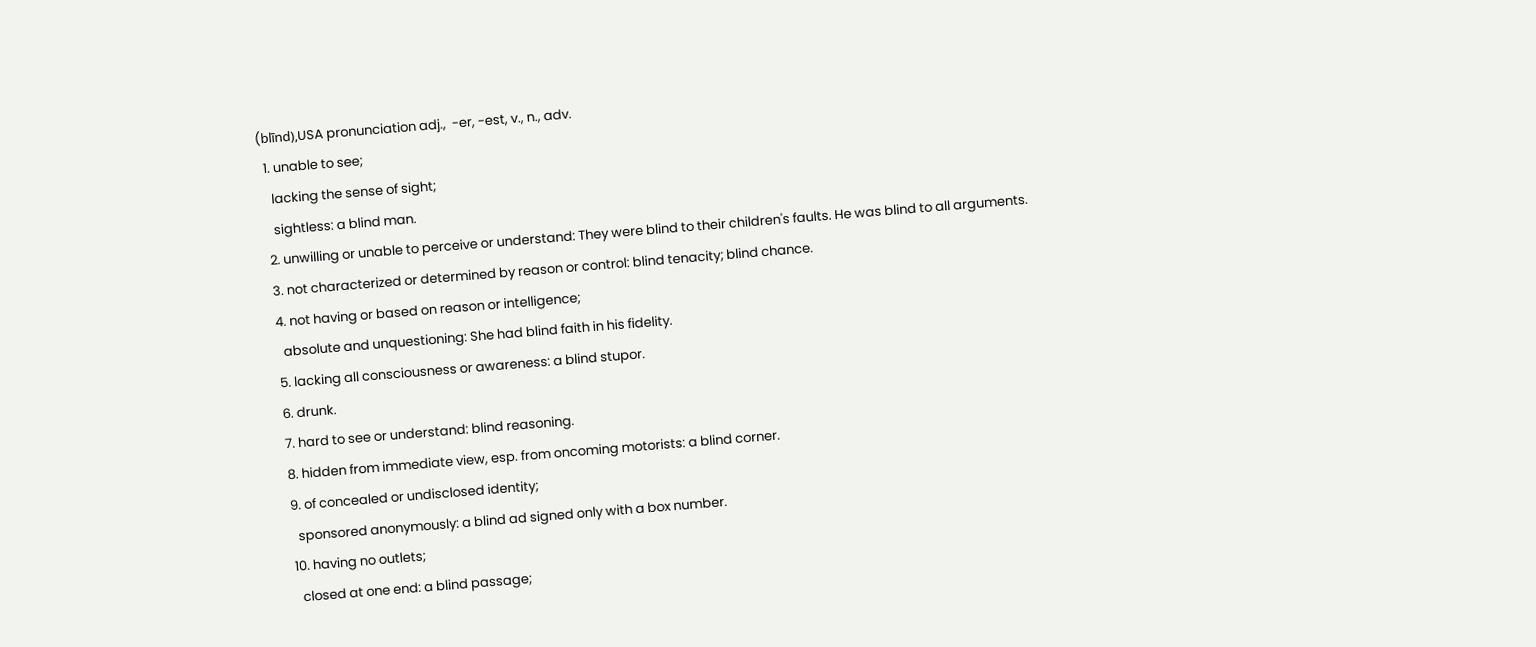(blīnd),USA pronunciation adj.,  -er, -est, v., n., adv.
  1. unable to see;
    lacking the sense of sight;
    sightless: a blind man.
  2. unwilling or unable to perceive or understand: They were blind to their children's faults. He was blind to all arguments.
  3. not characterized or determined by reason or control: blind tenacity; blind chance.
  4. not having or based on reason or intelligence;
    absolute and unquestioning: She had blind faith in his fidelity.
  5. lacking all consciousness or awareness: a blind stupor.
  6. drunk.
  7. hard to see or understand: blind reasoning.
  8. hidden from immediate view, esp. from oncoming motorists: a blind corner.
  9. of concealed or undisclosed identity;
    sponsored anonymously: a blind ad signed only with a box number.
  10. having no outlets;
    closed at one end: a blind passage;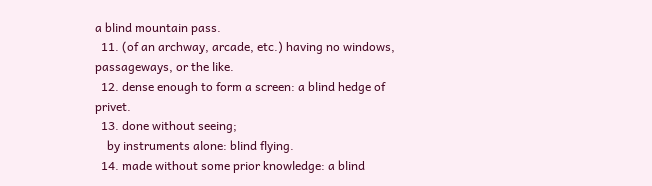a blind mountain pass.
  11. (of an archway, arcade, etc.) having no windows, passageways, or the like.
  12. dense enough to form a screen: a blind hedge of privet.
  13. done without seeing;
    by instruments alone: blind flying.
  14. made without some prior knowledge: a blind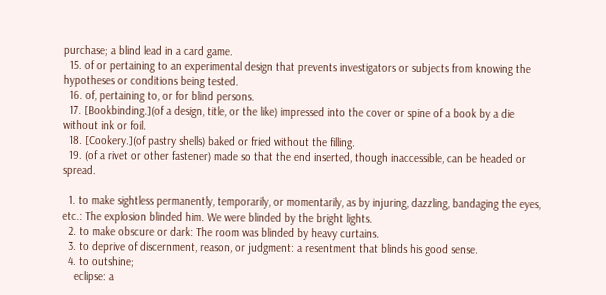purchase; a blind lead in a card game.
  15. of or pertaining to an experimental design that prevents investigators or subjects from knowing the hypotheses or conditions being tested.
  16. of, pertaining to, or for blind persons.
  17. [Bookbinding.](of a design, title, or the like) impressed into the cover or spine of a book by a die without ink or foil.
  18. [Cookery.](of pastry shells) baked or fried without the filling.
  19. (of a rivet or other fastener) made so that the end inserted, though inaccessible, can be headed or spread.

  1. to make sightless permanently, temporarily, or momentarily, as by injuring, dazzling, bandaging the eyes, etc.: The explosion blinded him. We were blinded by the bright lights.
  2. to make obscure or dark: The room was blinded by heavy curtains.
  3. to deprive of discernment, reason, or judgment: a resentment that blinds his good sense.
  4. to outshine;
    eclipse: a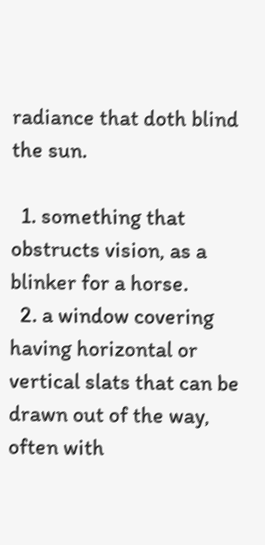radiance that doth blind the sun.

  1. something that obstructs vision, as a blinker for a horse.
  2. a window covering having horizontal or vertical slats that can be drawn out of the way, often with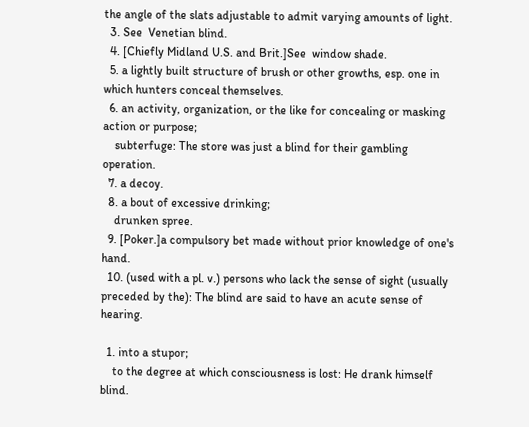the angle of the slats adjustable to admit varying amounts of light.
  3. See  Venetian blind.
  4. [Chiefly Midland U.S. and Brit.]See  window shade.
  5. a lightly built structure of brush or other growths, esp. one in which hunters conceal themselves.
  6. an activity, organization, or the like for concealing or masking action or purpose;
    subterfuge: The store was just a blind for their gambling operation.
  7. a decoy.
  8. a bout of excessive drinking;
    drunken spree.
  9. [Poker.]a compulsory bet made without prior knowledge of one's hand.
  10. (used with a pl. v.) persons who lack the sense of sight (usually preceded by the): The blind are said to have an acute sense of hearing.

  1. into a stupor;
    to the degree at which consciousness is lost: He drank himself blind.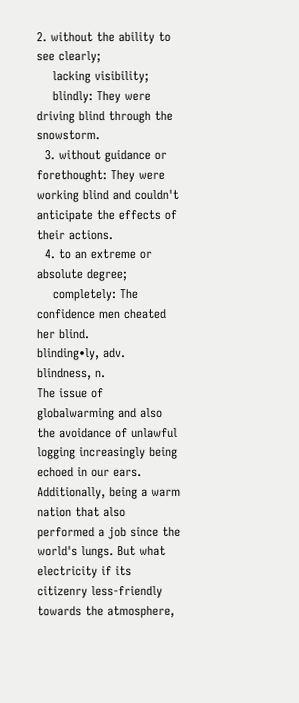2. without the ability to see clearly;
    lacking visibility;
    blindly: They were driving blind through the snowstorm.
  3. without guidance or forethought: They were working blind and couldn't anticipate the effects of their actions.
  4. to an extreme or absolute degree;
    completely: The confidence men cheated her blind.
blinding•ly, adv.
blindness, n.
The issue of globalwarming and also the avoidance of unlawful logging increasingly being echoed in our ears. Additionally, being a warm nation that also performed a job since the world's lungs. But what electricity if its citizenry less-friendly towards the atmosphere,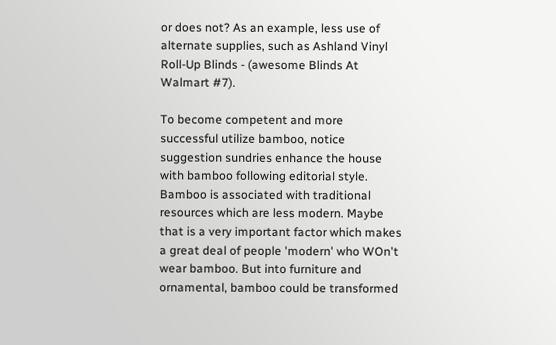or does not? As an example, less use of alternate supplies, such as Ashland Vinyl Roll-Up Blinds - (awesome Blinds At Walmart #7).

To become competent and more successful utilize bamboo, notice suggestion sundries enhance the house with bamboo following editorial style. Bamboo is associated with traditional resources which are less modern. Maybe that is a very important factor which makes a great deal of people 'modern' who WOn't wear bamboo. But into furniture and ornamental, bamboo could be transformed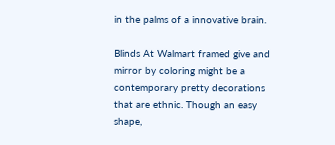in the palms of a innovative brain.

Blinds At Walmart framed give and mirror by coloring might be a contemporary pretty decorations that are ethnic. Though an easy shape,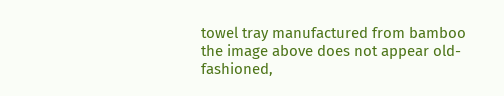towel tray manufactured from bamboo the image above does not appear old-fashioned,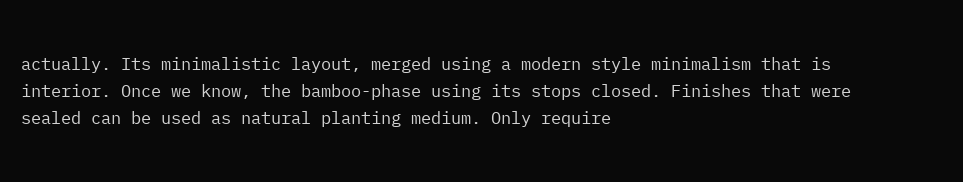actually. Its minimalistic layout, merged using a modern style minimalism that is interior. Once we know, the bamboo-phase using its stops closed. Finishes that were sealed can be used as natural planting medium. Only require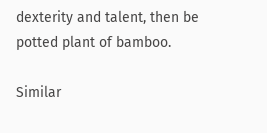dexterity and talent, then be potted plant of bamboo.

Similar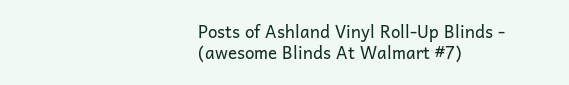Posts of Ashland Vinyl Roll-Up Blinds - (awesome Blinds At Walmart #7)